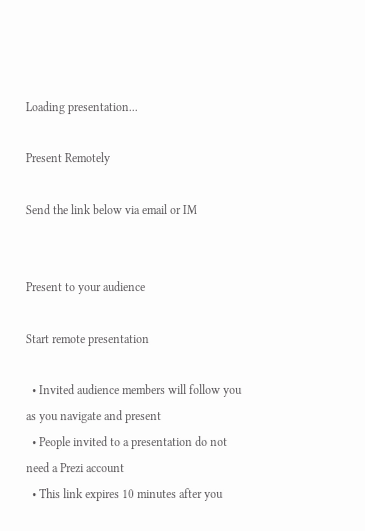Loading presentation...

Present Remotely

Send the link below via email or IM


Present to your audience

Start remote presentation

  • Invited audience members will follow you as you navigate and present
  • People invited to a presentation do not need a Prezi account
  • This link expires 10 minutes after you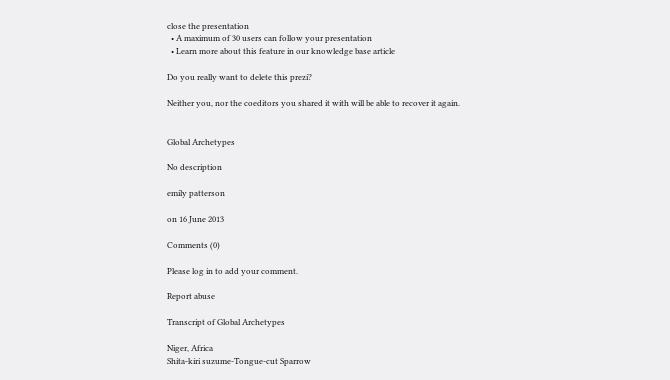close the presentation
  • A maximum of 30 users can follow your presentation
  • Learn more about this feature in our knowledge base article

Do you really want to delete this prezi?

Neither you, nor the coeditors you shared it with will be able to recover it again.


Global Archetypes

No description

emily patterson

on 16 June 2013

Comments (0)

Please log in to add your comment.

Report abuse

Transcript of Global Archetypes

Niger, Africa
Shita-kiri suzume-Tongue-cut Sparrow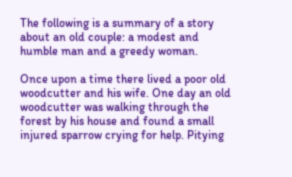The following is a summary of a story about an old couple: a modest and humble man and a greedy woman.

Once upon a time there lived a poor old woodcutter and his wife. One day an old woodcutter was walking through the forest by his house and found a small injured sparrow crying for help. Pitying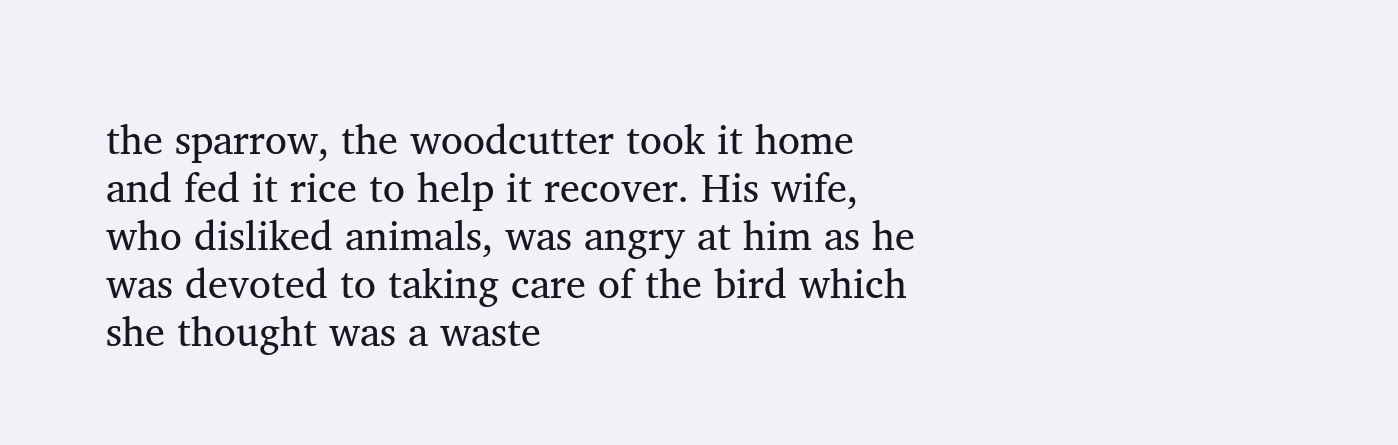the sparrow, the woodcutter took it home and fed it rice to help it recover. His wife, who disliked animals, was angry at him as he was devoted to taking care of the bird which she thought was a waste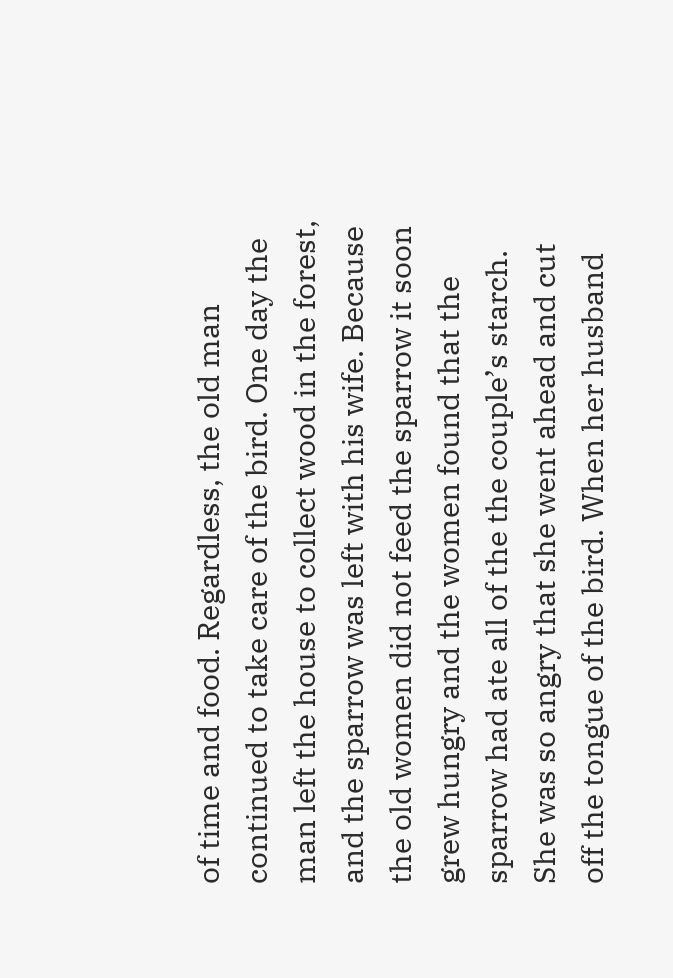of time and food. Regardless, the old man continued to take care of the bird. One day the man left the house to collect wood in the forest, and the sparrow was left with his wife. Because the old women did not feed the sparrow it soon grew hungry and the women found that the sparrow had ate all of the the couple’s starch. She was so angry that she went ahead and cut off the tongue of the bird. When her husband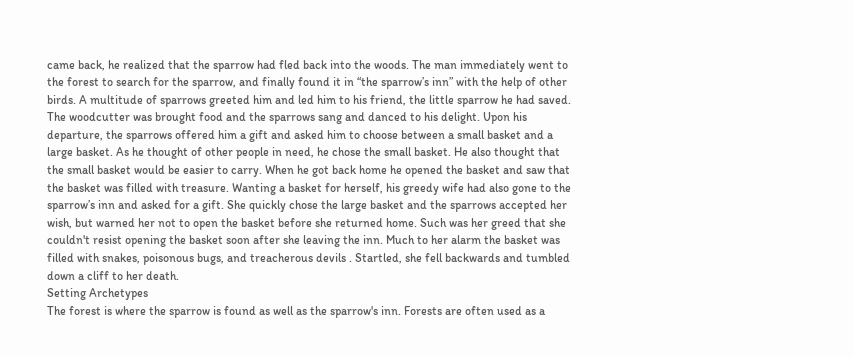came back, he realized that the sparrow had fled back into the woods. The man immediately went to the forest to search for the sparrow, and finally found it in “the sparrow’s inn” with the help of other birds. A multitude of sparrows greeted him and led him to his friend, the little sparrow he had saved. The woodcutter was brought food and the sparrows sang and danced to his delight. Upon his departure, the sparrows offered him a gift and asked him to choose between a small basket and a large basket. As he thought of other people in need, he chose the small basket. He also thought that the small basket would be easier to carry. When he got back home he opened the basket and saw that the basket was filled with treasure. Wanting a basket for herself, his greedy wife had also gone to the sparrow’s inn and asked for a gift. She quickly chose the large basket and the sparrows accepted her wish, but warned her not to open the basket before she returned home. Such was her greed that she couldn't resist opening the basket soon after she leaving the inn. Much to her alarm the basket was filled with snakes, poisonous bugs, and treacherous devils . Startled, she fell backwards and tumbled down a cliff to her death.
Setting Archetypes
The forest is where the sparrow is found as well as the sparrow's inn. Forests are often used as a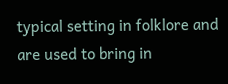typical setting in folklore and are used to bring in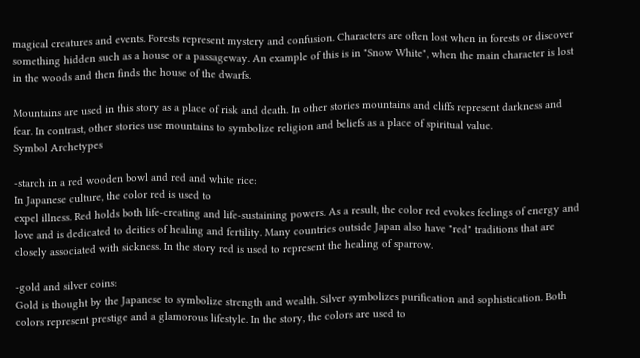magical creatures and events. Forests represent mystery and confusion. Characters are often lost when in forests or discover something hidden such as a house or a passageway. An example of this is in "Snow White", when the main character is lost in the woods and then finds the house of the dwarfs.

Mountains are used in this story as a place of risk and death. In other stories mountains and cliffs represent darkness and fear. In contrast, other stories use mountains to symbolize religion and beliefs as a place of spiritual value.
Symbol Archetypes

-starch in a red wooden bowl and red and white rice:
In Japanese culture, the color red is used to
expel illness. Red holds both life-creating and life-sustaining powers. As a result, the color red evokes feelings of energy and love and is dedicated to deities of healing and fertility. Many countries outside Japan also have "red" traditions that are closely associated with sickness. In the story red is used to represent the healing of sparrow.

-gold and silver coins:
Gold is thought by the Japanese to symbolize strength and wealth. Silver symbolizes purification and sophistication. Both colors represent prestige and a glamorous lifestyle. In the story, the colors are used to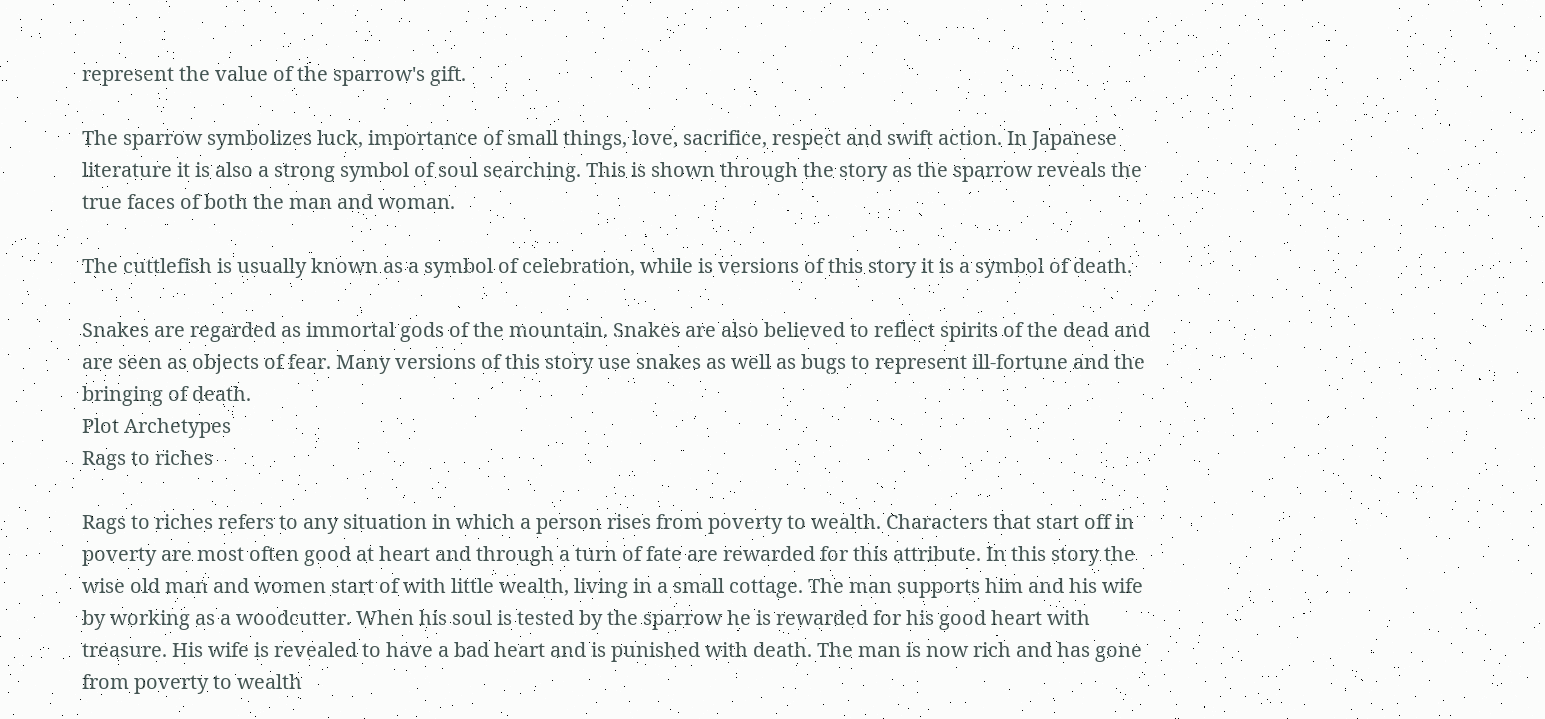represent the value of the sparrow's gift.

The sparrow symbolizes luck, importance of small things, love, sacrifice, respect and swift action. In Japanese literature it is also a strong symbol of soul searching. This is shown through the story as the sparrow reveals the true faces of both the man and woman.

The cuttlefish is usually known as a symbol of celebration, while is versions of this story it is a symbol of death.

Snakes are regarded as immortal gods of the mountain. Snakes are also believed to reflect spirits of the dead and are seen as objects of fear. Many versions of this story use snakes as well as bugs to represent ill-fortune and the bringing of death.
Plot Archetypes
Rags to riches

Rags to riches refers to any situation in which a person rises from poverty to wealth. Characters that start off in poverty are most often good at heart and through a turn of fate are rewarded for this attribute. In this story the wise old man and women start of with little wealth, living in a small cottage. The man supports him and his wife by working as a woodcutter. When his soul is tested by the sparrow he is rewarded for his good heart with treasure. His wife is revealed to have a bad heart and is punished with death. The man is now rich and has gone from poverty to wealth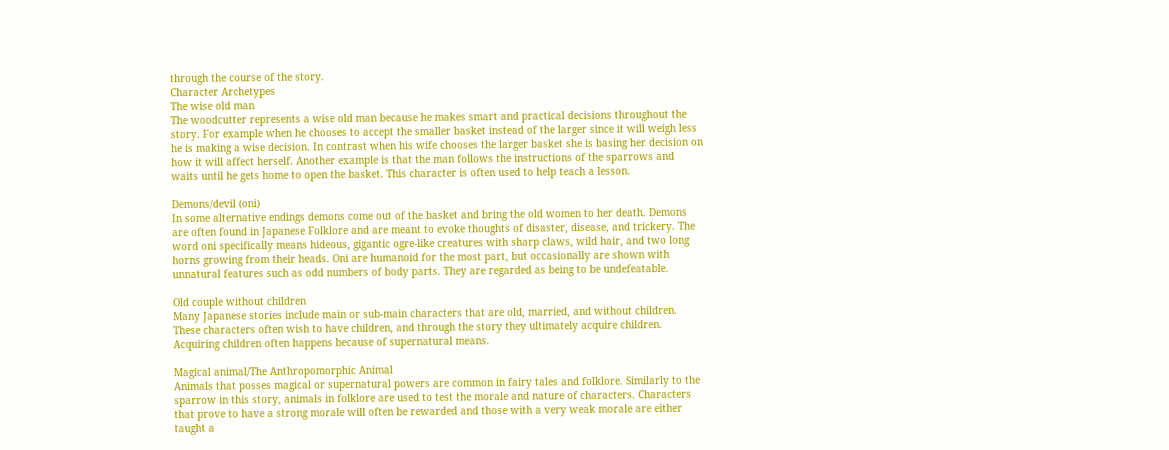through the course of the story.
Character Archetypes
The wise old man
The woodcutter represents a wise old man because he makes smart and practical decisions throughout the story. For example when he chooses to accept the smaller basket instead of the larger since it will weigh less he is making a wise decision. In contrast when his wife chooses the larger basket she is basing her decision on how it will affect herself. Another example is that the man follows the instructions of the sparrows and waits until he gets home to open the basket. This character is often used to help teach a lesson.

Demons/devil (oni)
In some alternative endings demons come out of the basket and bring the old women to her death. Demons are often found in Japanese Folklore and are meant to evoke thoughts of disaster, disease, and trickery. The word oni specifically means hideous, gigantic ogre-like creatures with sharp claws, wild hair, and two long horns growing from their heads. Oni are humanoid for the most part, but occasionally are shown with unnatural features such as odd numbers of body parts. They are regarded as being to be undefeatable.

Old couple without children
Many Japanese stories include main or sub-main characters that are old, married, and without children. These characters often wish to have children, and through the story they ultimately acquire children. Acquiring children often happens because of supernatural means.

Magical animal/The Anthropomorphic Animal
Animals that posses magical or supernatural powers are common in fairy tales and folklore. Similarly to the sparrow in this story, animals in folklore are used to test the morale and nature of characters. Characters that prove to have a strong morale will often be rewarded and those with a very weak morale are either taught a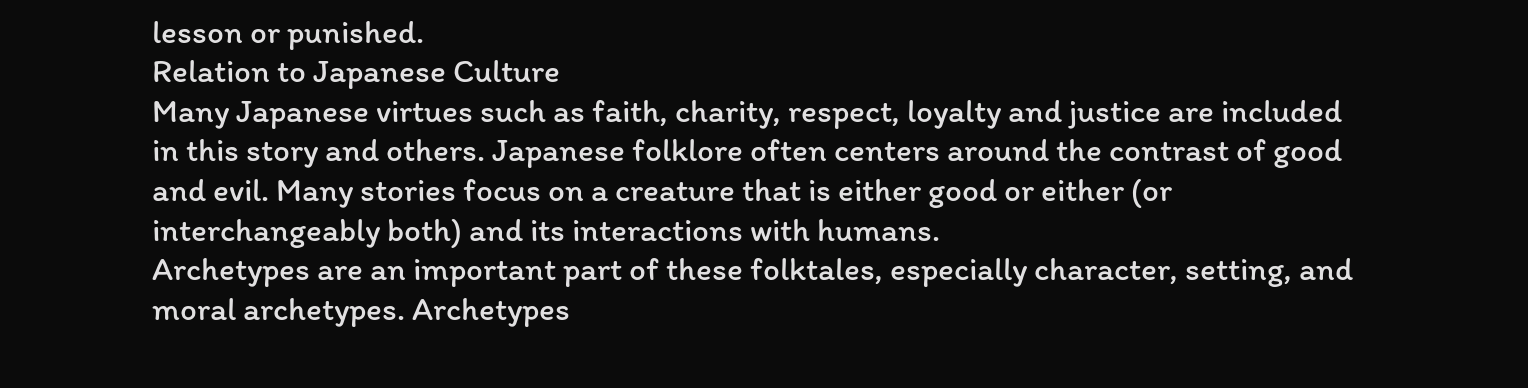lesson or punished.
Relation to Japanese Culture
Many Japanese virtues such as faith, charity, respect, loyalty and justice are included in this story and others. Japanese folklore often centers around the contrast of good and evil. Many stories focus on a creature that is either good or either (or interchangeably both) and its interactions with humans.
Archetypes are an important part of these folktales, especially character, setting, and moral archetypes. Archetypes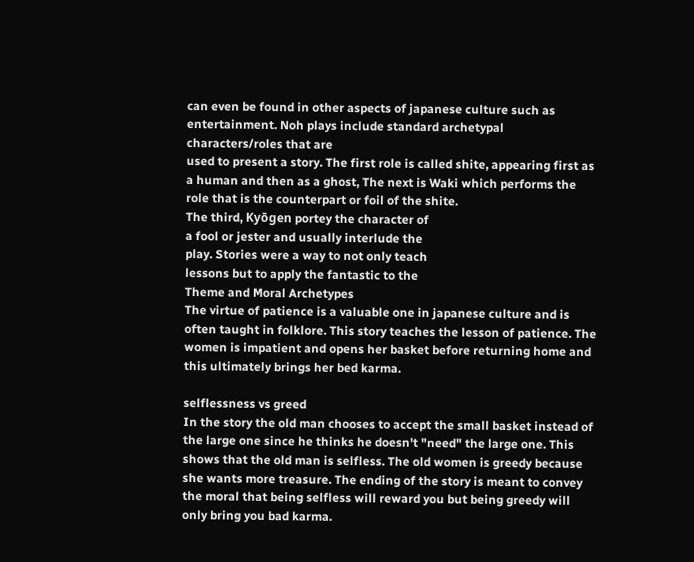can even be found in other aspects of japanese culture such as entertainment. Noh plays include standard archetypal characters/roles that are
used to present a story. The first role is called shite, appearing first as a human and then as a ghost, The next is Waki which performs the role that is the counterpart or foil of the shite.
The third, Kyōgen portey the character of
a fool or jester and usually interlude the
play. Stories were a way to not only teach
lessons but to apply the fantastic to the
Theme and Moral Archetypes
The virtue of patience is a valuable one in japanese culture and is often taught in folklore. This story teaches the lesson of patience. The women is impatient and opens her basket before returning home and this ultimately brings her bed karma.

selflessness vs greed
In the story the old man chooses to accept the small basket instead of the large one since he thinks he doesn't "need" the large one. This shows that the old man is selfless. The old women is greedy because she wants more treasure. The ending of the story is meant to convey the moral that being selfless will reward you but being greedy will only bring you bad karma.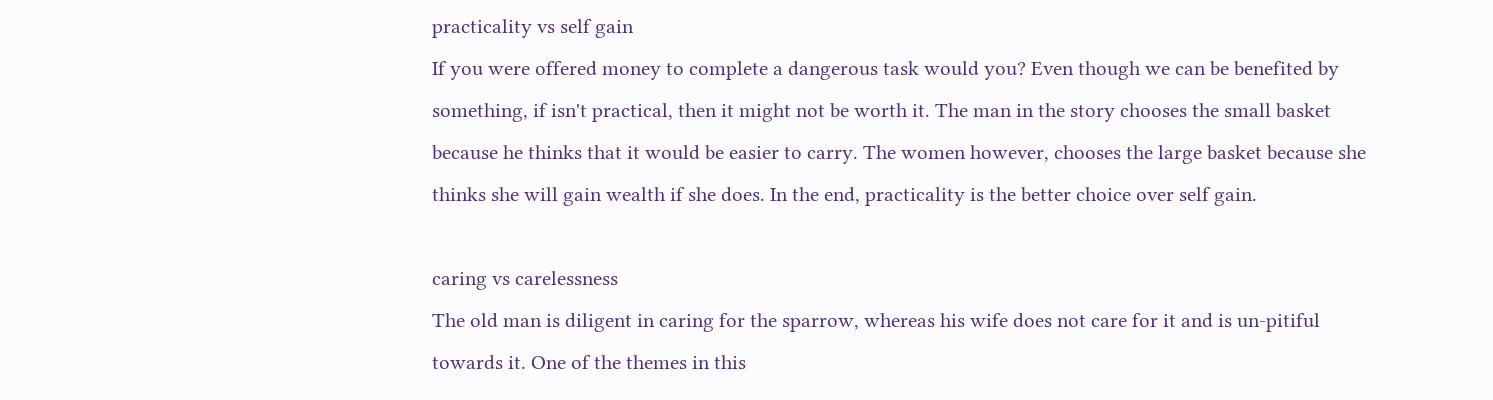practicality vs self gain
If you were offered money to complete a dangerous task would you? Even though we can be benefited by something, if isn't practical, then it might not be worth it. The man in the story chooses the small basket because he thinks that it would be easier to carry. The women however, chooses the large basket because she thinks she will gain wealth if she does. In the end, practicality is the better choice over self gain.

caring vs carelessness
The old man is diligent in caring for the sparrow, whereas his wife does not care for it and is un-pitiful towards it. One of the themes in this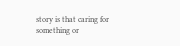story is that caring for something or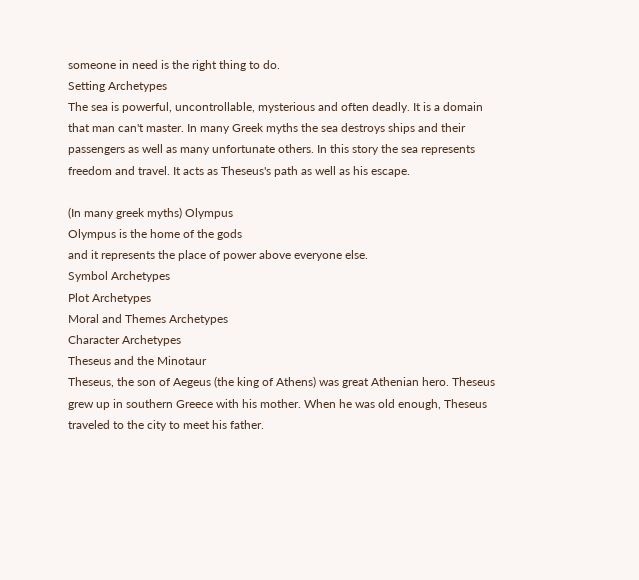someone in need is the right thing to do.
Setting Archetypes
The sea is powerful, uncontrollable, mysterious and often deadly. It is a domain that man can't master. In many Greek myths the sea destroys ships and their passengers as well as many unfortunate others. In this story the sea represents freedom and travel. It acts as Theseus's path as well as his escape.

(In many greek myths) Olympus
Olympus is the home of the gods
and it represents the place of power above everyone else.
Symbol Archetypes
Plot Archetypes
Moral and Themes Archetypes
Character Archetypes
Theseus and the Minotaur
Theseus, the son of Aegeus (the king of Athens) was great Athenian hero. Theseus grew up in southern Greece with his mother. When he was old enough, Theseus traveled to the city to meet his father.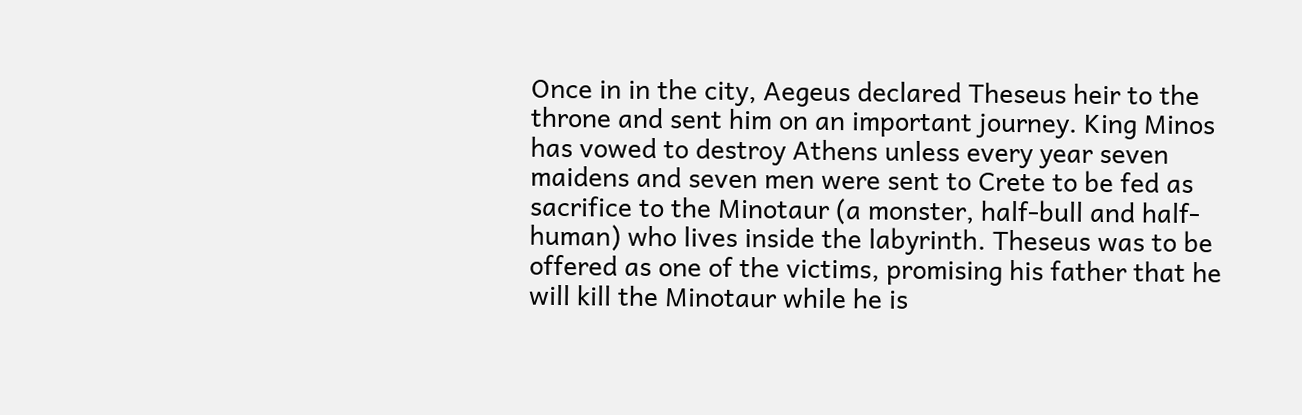Once in in the city, Aegeus declared Theseus heir to the throne and sent him on an important journey. King Minos has vowed to destroy Athens unless every year seven maidens and seven men were sent to Crete to be fed as sacrifice to the Minotaur (a monster, half-bull and half-human) who lives inside the labyrinth. Theseus was to be offered as one of the victims, promising his father that he will kill the Minotaur while he is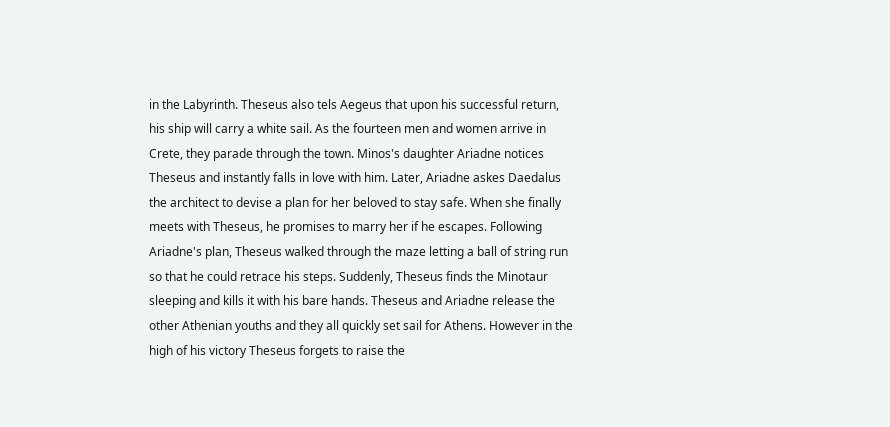in the Labyrinth. Theseus also tels Aegeus that upon his successful return, his ship will carry a white sail. As the fourteen men and women arrive in Crete, they parade through the town. Minos's daughter Ariadne notices Theseus and instantly falls in love with him. Later, Ariadne askes Daedalus the architect to devise a plan for her beloved to stay safe. When she finally meets with Theseus, he promises to marry her if he escapes. Following Ariadne's plan, Theseus walked through the maze letting a ball of string run so that he could retrace his steps. Suddenly, Theseus finds the Minotaur sleeping and kills it with his bare hands. Theseus and Ariadne release the other Athenian youths and they all quickly set sail for Athens. However in the high of his victory Theseus forgets to raise the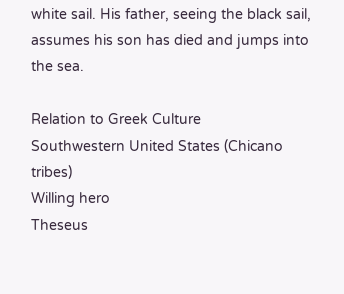white sail. His father, seeing the black sail, assumes his son has died and jumps into the sea.

Relation to Greek Culture
Southwestern United States (Chicano tribes)
Willing hero
Theseus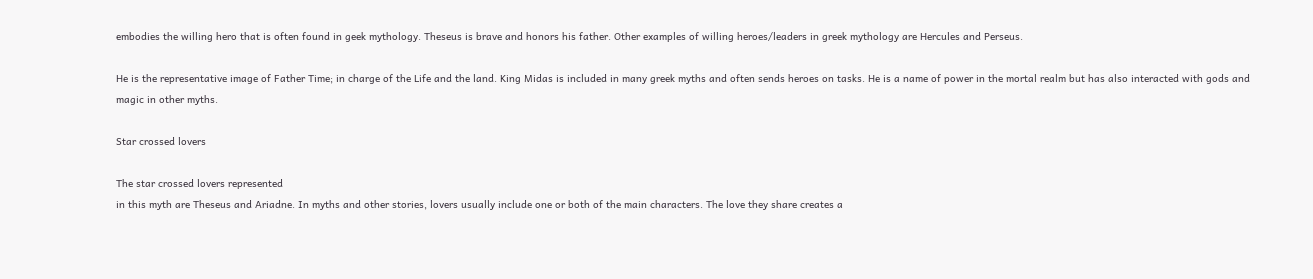embodies the willing hero that is often found in geek mythology. Theseus is brave and honors his father. Other examples of willing heroes/leaders in greek mythology are Hercules and Perseus.

He is the representative image of Father Time; in charge of the Life and the land. King Midas is included in many greek myths and often sends heroes on tasks. He is a name of power in the mortal realm but has also interacted with gods and magic in other myths.

Star crossed lovers

The star crossed lovers represented
in this myth are Theseus and Ariadne. In myths and other stories, lovers usually include one or both of the main characters. The love they share creates a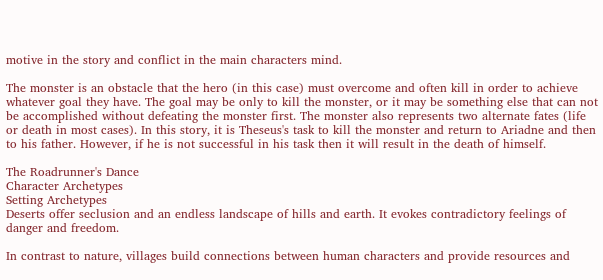motive in the story and conflict in the main characters mind.

The monster is an obstacle that the hero (in this case) must overcome and often kill in order to achieve whatever goal they have. The goal may be only to kill the monster, or it may be something else that can not be accomplished without defeating the monster first. The monster also represents two alternate fates (life or death in most cases). In this story, it is Theseus's task to kill the monster and return to Ariadne and then to his father. However, if he is not successful in his task then it will result in the death of himself.

The Roadrunner's Dance
Character Archetypes
Setting Archetypes
Deserts offer seclusion and an endless landscape of hills and earth. It evokes contradictory feelings of danger and freedom.

In contrast to nature, villages build connections between human characters and provide resources and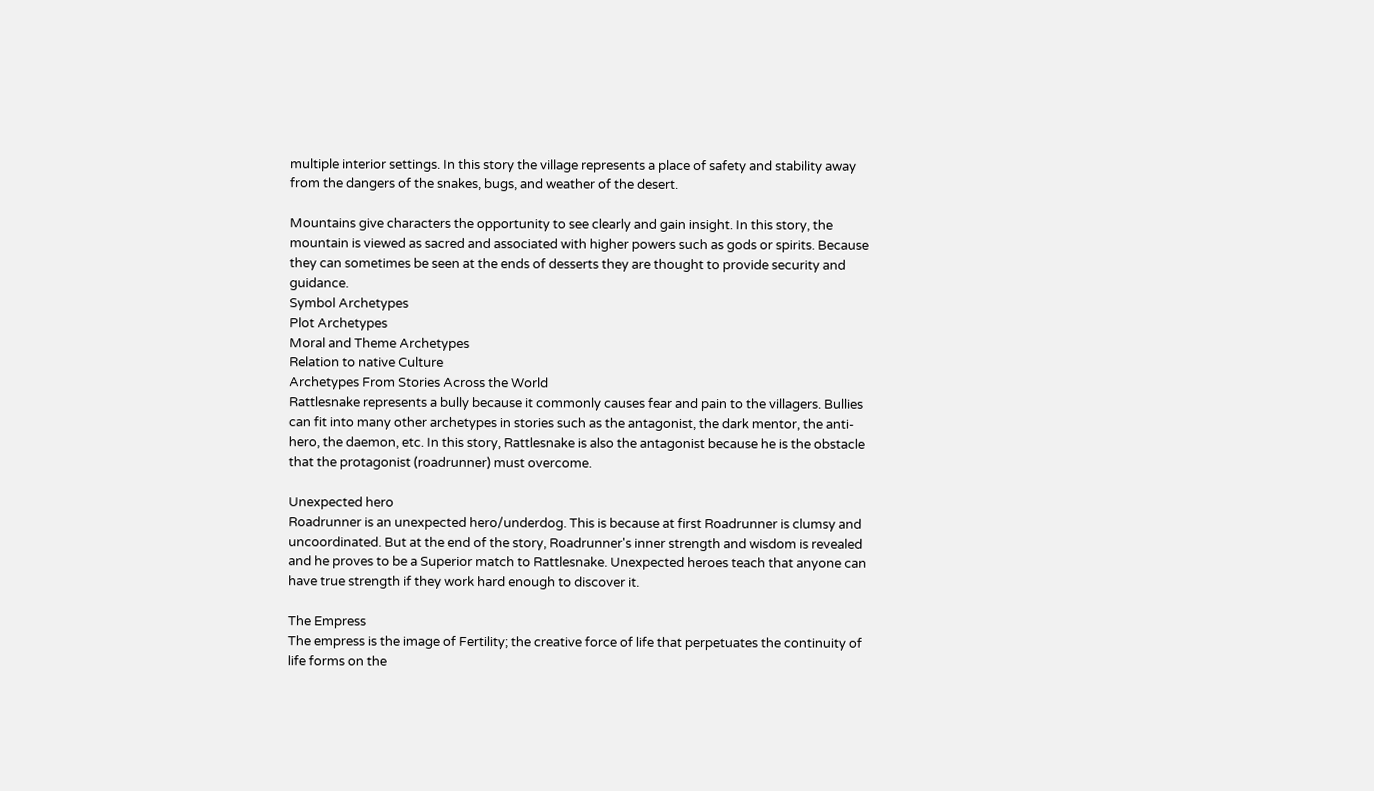multiple interior settings. In this story the village represents a place of safety and stability away from the dangers of the snakes, bugs, and weather of the desert.

Mountains give characters the opportunity to see clearly and gain insight. In this story, the mountain is viewed as sacred and associated with higher powers such as gods or spirits. Because they can sometimes be seen at the ends of desserts they are thought to provide security and guidance.
Symbol Archetypes
Plot Archetypes
Moral and Theme Archetypes
Relation to native Culture
Archetypes From Stories Across the World
Rattlesnake represents a bully because it commonly causes fear and pain to the villagers. Bullies can fit into many other archetypes in stories such as the antagonist, the dark mentor, the anti-hero, the daemon, etc. In this story, Rattlesnake is also the antagonist because he is the obstacle that the protagonist (roadrunner) must overcome.

Unexpected hero
Roadrunner is an unexpected hero/underdog. This is because at first Roadrunner is clumsy and uncoordinated. But at the end of the story, Roadrunner's inner strength and wisdom is revealed and he proves to be a Superior match to Rattlesnake. Unexpected heroes teach that anyone can have true strength if they work hard enough to discover it.

The Empress
The empress is the image of Fertility; the creative force of life that perpetuates the continuity of life forms on the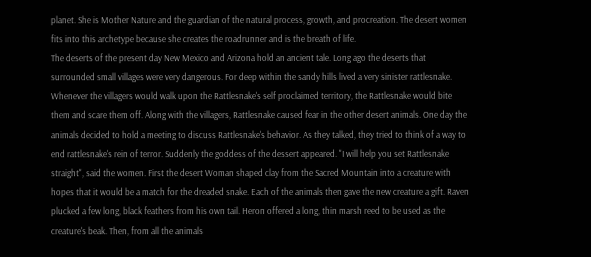planet. She is Mother Nature and the guardian of the natural process, growth, and procreation. The desert women fits into this archetype because she creates the roadrunner and is the breath of life.
The deserts of the present day New Mexico and Arizona hold an ancient tale. Long ago the deserts that surrounded small villages were very dangerous. For deep within the sandy hills lived a very sinister rattlesnake. Whenever the villagers would walk upon the Rattlesnake's self proclaimed territory, the Rattlesnake would bite them and scare them off. Along with the villagers, Rattlesnake caused fear in the other desert animals. One day the animals decided to hold a meeting to discuss Rattlesnake's behavior. As they talked, they tried to think of a way to end rattlesnake's rein of terror. Suddenly the goddess of the dessert appeared. "I will help you set Rattlesnake straight", said the women. First the desert Woman shaped clay from the Sacred Mountain into a creature with hopes that it would be a match for the dreaded snake. Each of the animals then gave the new creature a gift. Raven plucked a few long, black feathers from his own tail. Heron offered a long, thin marsh reed to be used as the creature's beak. Then, from all the animals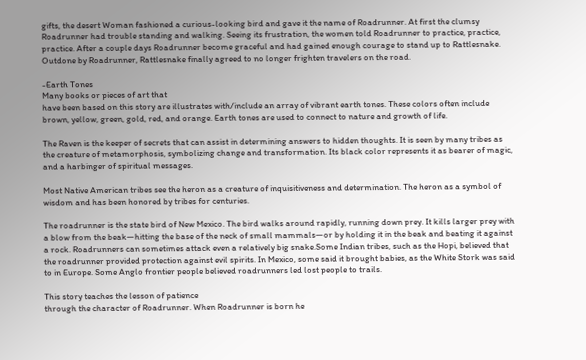gifts, the desert Woman fashioned a curious-looking bird and gave it the name of Roadrunner. At first the clumsy Roadrunner had trouble standing and walking. Seeing its frustration, the women told Roadrunner to practice, practice, practice. After a couple days Roadrunner become graceful and had gained enough courage to stand up to Rattlesnake. Outdone by Roadrunner, Rattlesnake finally agreed to no longer frighten travelers on the road.

-Earth Tones
Many books or pieces of art that
have been based on this story are illustrates with/include an array of vibrant earth tones. These colors often include brown, yellow, green, gold, red, and orange. Earth tones are used to connect to nature and growth of life.

The Raven is the keeper of secrets that can assist in determining answers to hidden thoughts. It is seen by many tribes as the creature of metamorphosis, symbolizing change and transformation. Its black color represents it as bearer of magic, and a harbinger of spiritual messages.

Most Native American tribes see the heron as a creature of inquisitiveness and determination. The heron as a symbol of wisdom and has been honored by tribes for centuries.

The roadrunner is the state bird of New Mexico. The bird walks around rapidly, running down prey. It kills larger prey with a blow from the beak—hitting the base of the neck of small mammals—or by holding it in the beak and beating it against a rock. Roadrunners can sometimes attack even a relatively big snake.Some Indian tribes, such as the Hopi, believed that the roadrunner provided protection against evil spirits. In Mexico, some said it brought babies, as the White Stork was said to in Europe. Some Anglo frontier people believed roadrunners led lost people to trails.

This story teaches the lesson of patience
through the character of Roadrunner. When Roadrunner is born he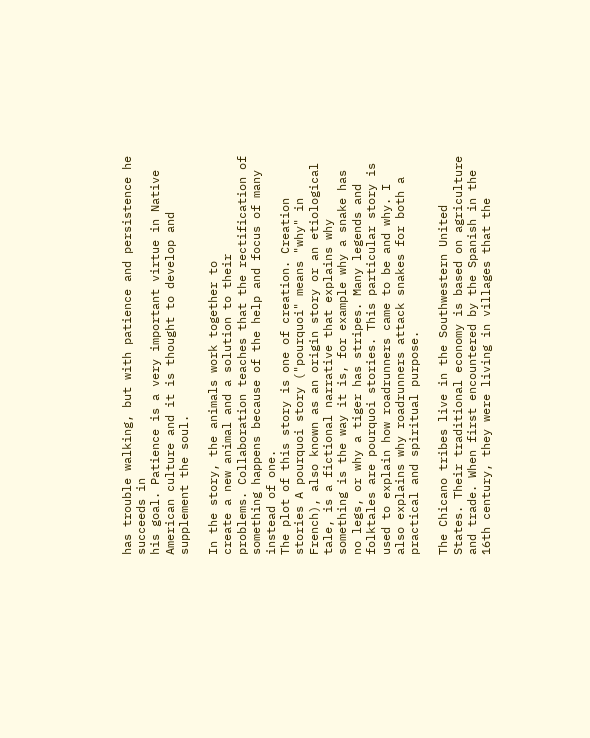has trouble walking, but with patience and persistence he succeeds in
his goal. Patience is a very important virtue in Native American culture and it is thought to develop and supplement the soul.

In the story, the animals work together to
create a new animal and a solution to their
problems. Collaboration teaches that the rectification of something happens because of the help and focus of many instead of one.
The plot of this story is one of creation. Creation stories A pourquoi story ("pourquoi" means "why" in French), also known as an origin story or an etiological tale, is a fictional narrative that explains why something is the way it is, for example why a snake has no legs, or why a tiger has stripes. Many legends and folktales are pourquoi stories. This particular story is used to explain how roadrunners came to be and why. I also explains why roadrunners attack snakes for both a practical and spiritual purpose.

The Chicano tribes live in the Southwestern United States. Their traditional economy is based on agriculture and trade. When first encountered by the Spanish in the 16th century, they were living in villages that the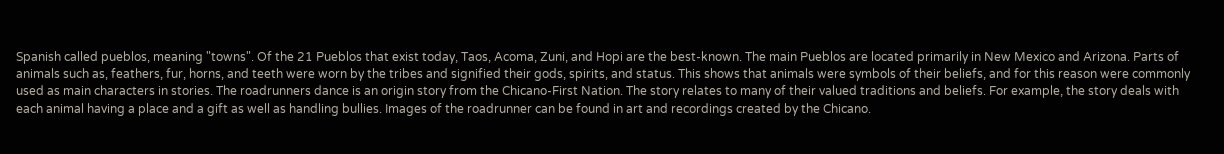Spanish called pueblos, meaning "towns". Of the 21 Pueblos that exist today, Taos, Acoma, Zuni, and Hopi are the best-known. The main Pueblos are located primarily in New Mexico and Arizona. Parts of animals such as, feathers, fur, horns, and teeth were worn by the tribes and signified their gods, spirits, and status. This shows that animals were symbols of their beliefs, and for this reason were commonly used as main characters in stories. The roadrunners dance is an origin story from the Chicano-First Nation. The story relates to many of their valued traditions and beliefs. For example, the story deals with each animal having a place and a gift as well as handling bullies. Images of the roadrunner can be found in art and recordings created by the Chicano.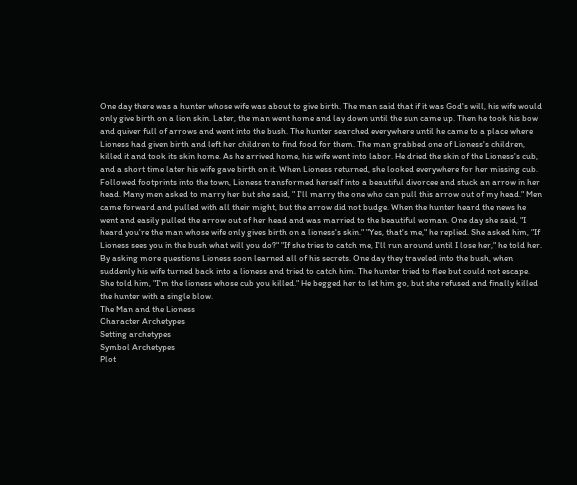One day there was a hunter whose wife was about to give birth. The man said that if it was God's will, his wife would only give birth on a lion skin. Later, the man went home and lay down until the sun came up. Then he took his bow and quiver full of arrows and went into the bush. The hunter searched everywhere until he came to a place where Lioness had given birth and left her children to find food for them. The man grabbed one of Lioness's children, killed it and took its skin home. As he arrived home, his wife went into labor. He dried the skin of the Lioness's cub, and a short time later his wife gave birth on it. When Lioness returned, she looked everywhere for her missing cub. Followed footprints into the town, Lioness transformed herself into a beautiful divorcee and stuck an arrow in her head. Many men asked to marry her but she said, " I'll marry the one who can pull this arrow out of my head." Men came forward and pulled with all their might, but the arrow did not budge. When the hunter heard the news he went and easily pulled the arrow out of her head and was married to the beautiful woman. One day she said, "I heard you're the man whose wife only gives birth on a lioness's skin." "Yes, that's me," he replied. She asked him, "If Lioness sees you in the bush what will you do?" "If she tries to catch me, I'll run around until I lose her," he told her. By asking more questions Lioness soon learned all of his secrets. One day they traveled into the bush, when suddenly his wife turned back into a lioness and tried to catch him. The hunter tried to flee but could not escape. She told him, "I'm the lioness whose cub you killed." He begged her to let him go, but she refused and finally killed the hunter with a single blow.
The Man and the Lioness
Character Archetypes
Setting archetypes
Symbol Archetypes
Plot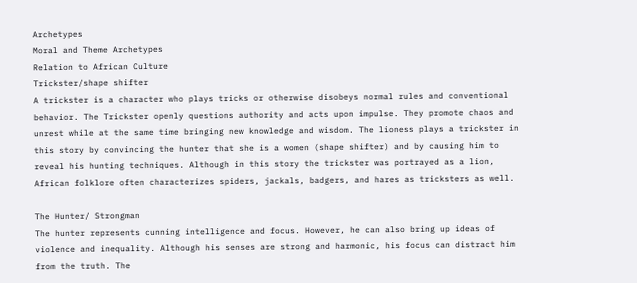Archetypes
Moral and Theme Archetypes
Relation to African Culture
Trickster/shape shifter
A trickster is a character who plays tricks or otherwise disobeys normal rules and conventional behavior. The Trickster openly questions authority and acts upon impulse. They promote chaos and unrest while at the same time bringing new knowledge and wisdom. The lioness plays a trickster in this story by convincing the hunter that she is a women (shape shifter) and by causing him to reveal his hunting techniques. Although in this story the trickster was portrayed as a lion, African folklore often characterizes spiders, jackals, badgers, and hares as tricksters as well.

The Hunter/ Strongman
The hunter represents cunning intelligence and focus. However, he can also bring up ideas of violence and inequality. Although his senses are strong and harmonic, his focus can distract him from the truth. The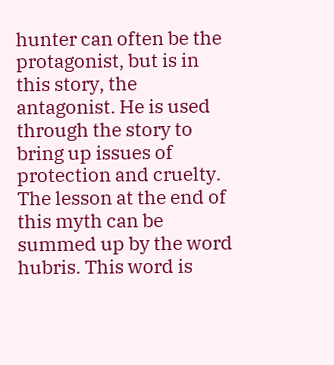hunter can often be the protagonist, but is in this story, the antagonist. He is used through the story to bring up issues of protection and cruelty.
The lesson at the end of this myth can be summed up by the word hubris. This word is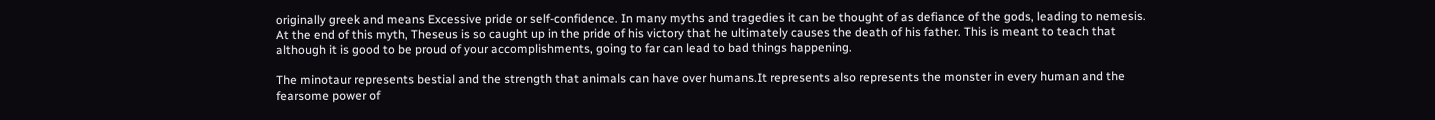originally greek and means Excessive pride or self-confidence. In many myths and tragedies it can be thought of as defiance of the gods, leading to nemesis. At the end of this myth, Theseus is so caught up in the pride of his victory that he ultimately causes the death of his father. This is meant to teach that although it is good to be proud of your accomplishments, going to far can lead to bad things happening.

The minotaur represents bestial and the strength that animals can have over humans.It represents also represents the monster in every human and the fearsome power of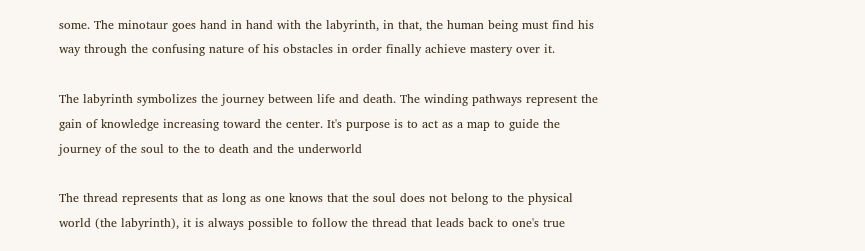some. The minotaur goes hand in hand with the labyrinth, in that, the human being must find his way through the confusing nature of his obstacles in order finally achieve mastery over it.

The labyrinth symbolizes the journey between life and death. The winding pathways represent the gain of knowledge increasing toward the center. It's purpose is to act as a map to guide the journey of the soul to the to death and the underworld

The thread represents that as long as one knows that the soul does not belong to the physical world (the labyrinth), it is always possible to follow the thread that leads back to one's true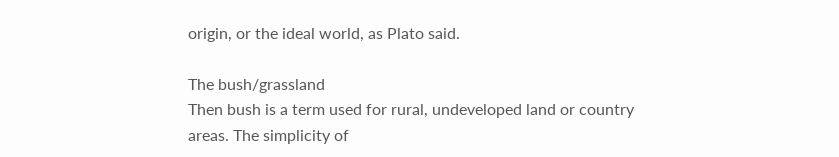origin, or the ideal world, as Plato said.

The bush/grassland
Then bush is a term used for rural, undeveloped land or country areas. The simplicity of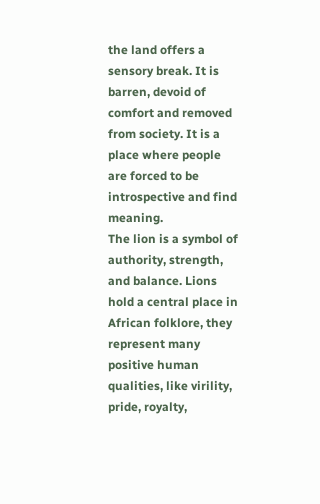the land offers a sensory break. It is barren, devoid of comfort and removed from society. It is a place where people are forced to be introspective and find meaning.
The lion is a symbol of authority, strength, and balance. Lions hold a central place in African folklore, they represent many positive human qualities, like virility, pride, royalty,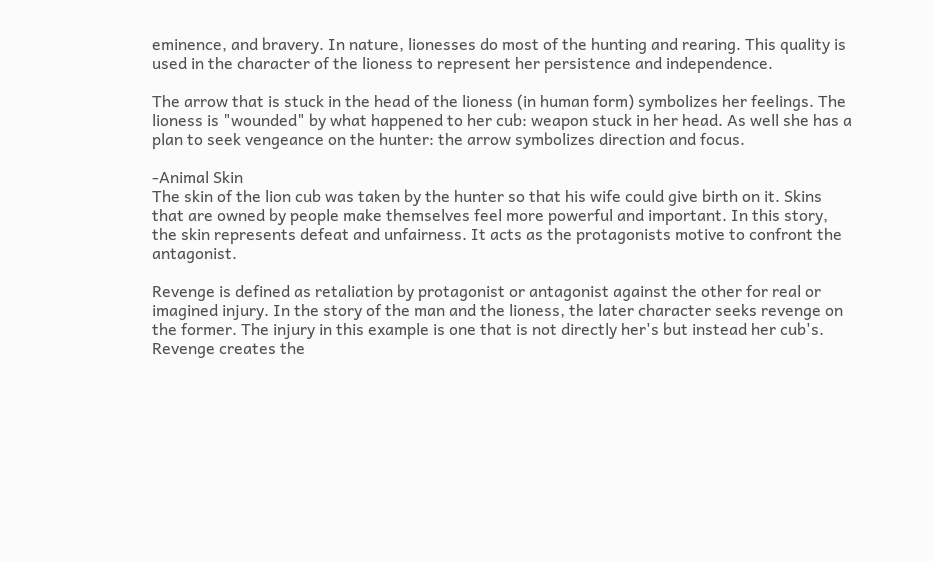eminence, and bravery. In nature, lionesses do most of the hunting and rearing. This quality is used in the character of the lioness to represent her persistence and independence.

The arrow that is stuck in the head of the lioness (in human form) symbolizes her feelings. The lioness is "wounded" by what happened to her cub: weapon stuck in her head. As well she has a plan to seek vengeance on the hunter: the arrow symbolizes direction and focus.

-Animal Skin
The skin of the lion cub was taken by the hunter so that his wife could give birth on it. Skins that are owned by people make themselves feel more powerful and important. In this story, the skin represents defeat and unfairness. It acts as the protagonists motive to confront the antagonist.

Revenge is defined as retaliation by protagonist or antagonist against the other for real or imagined injury. In the story of the man and the lioness, the later character seeks revenge on the former. The injury in this example is one that is not directly her's but instead her cub's. Revenge creates the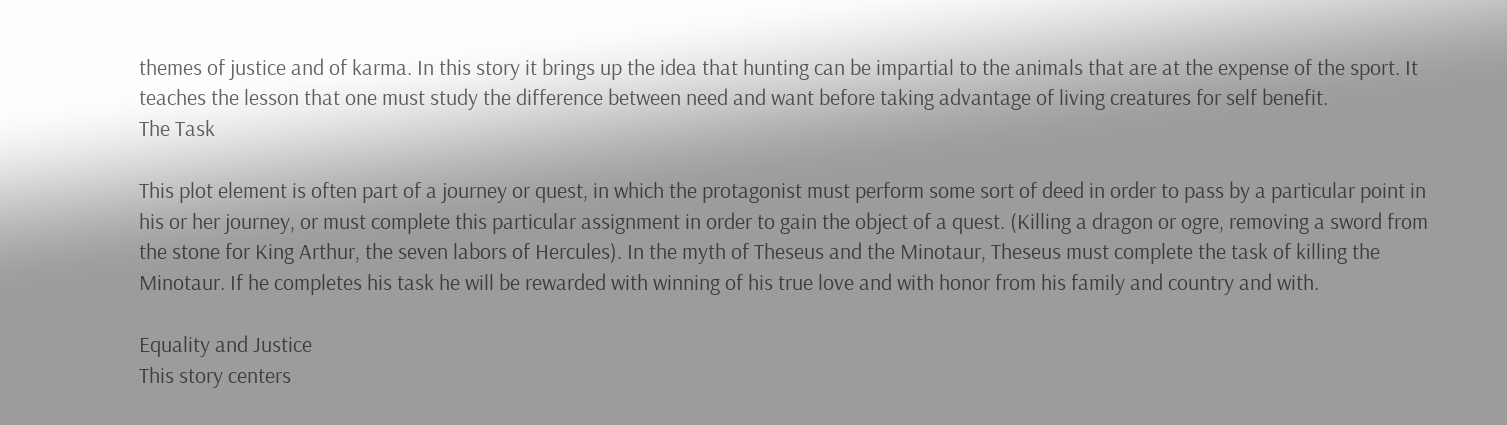themes of justice and of karma. In this story it brings up the idea that hunting can be impartial to the animals that are at the expense of the sport. It teaches the lesson that one must study the difference between need and want before taking advantage of living creatures for self benefit.
The Task

This plot element is often part of a journey or quest, in which the protagonist must perform some sort of deed in order to pass by a particular point in his or her journey, or must complete this particular assignment in order to gain the object of a quest. (Killing a dragon or ogre, removing a sword from the stone for King Arthur, the seven labors of Hercules). In the myth of Theseus and the Minotaur, Theseus must complete the task of killing the Minotaur. If he completes his task he will be rewarded with winning of his true love and with honor from his family and country and with.

Equality and Justice
This story centers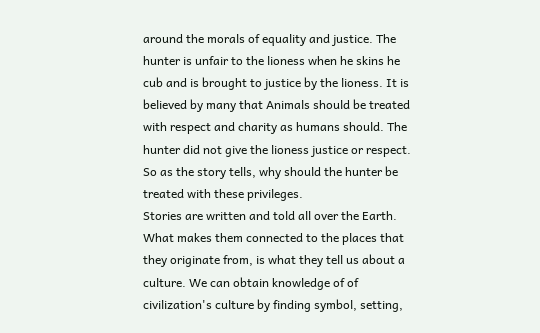around the morals of equality and justice. The hunter is unfair to the lioness when he skins he cub and is brought to justice by the lioness. It is believed by many that Animals should be treated with respect and charity as humans should. The hunter did not give the lioness justice or respect. So as the story tells, why should the hunter be treated with these privileges.
Stories are written and told all over the Earth. What makes them connected to the places that they originate from, is what they tell us about a culture. We can obtain knowledge of of civilization's culture by finding symbol, setting,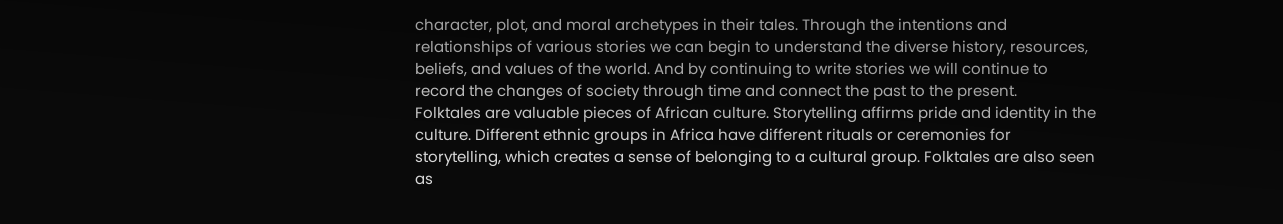character, plot, and moral archetypes in their tales. Through the intentions and relationships of various stories we can begin to understand the diverse history, resources, beliefs, and values of the world. And by continuing to write stories we will continue to record the changes of society through time and connect the past to the present.
Folktales are valuable pieces of African culture. Storytelling affirms pride and identity in the culture. Different ethnic groups in Africa have different rituals or ceremonies for storytelling, which creates a sense of belonging to a cultural group. Folktales are also seen as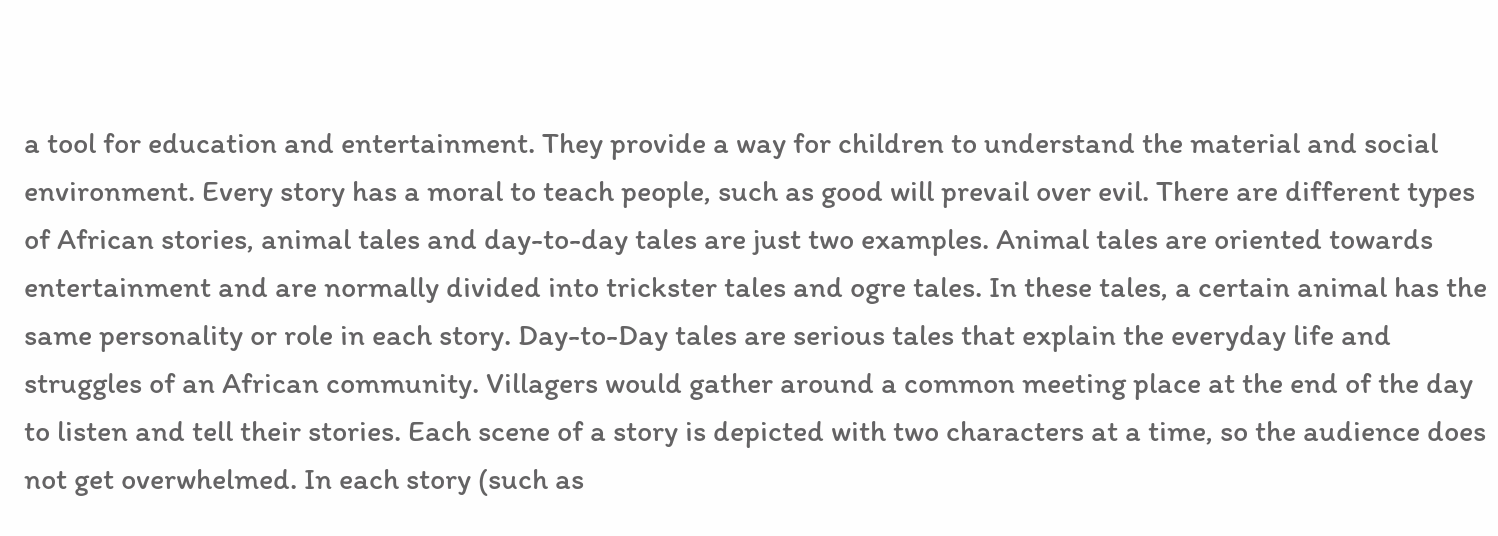a tool for education and entertainment. They provide a way for children to understand the material and social environment. Every story has a moral to teach people, such as good will prevail over evil. There are different types of African stories, animal tales and day-to-day tales are just two examples. Animal tales are oriented towards entertainment and are normally divided into trickster tales and ogre tales. In these tales, a certain animal has the same personality or role in each story. Day-to-Day tales are serious tales that explain the everyday life and struggles of an African community. Villagers would gather around a common meeting place at the end of the day to listen and tell their stories. Each scene of a story is depicted with two characters at a time, so the audience does not get overwhelmed. In each story (such as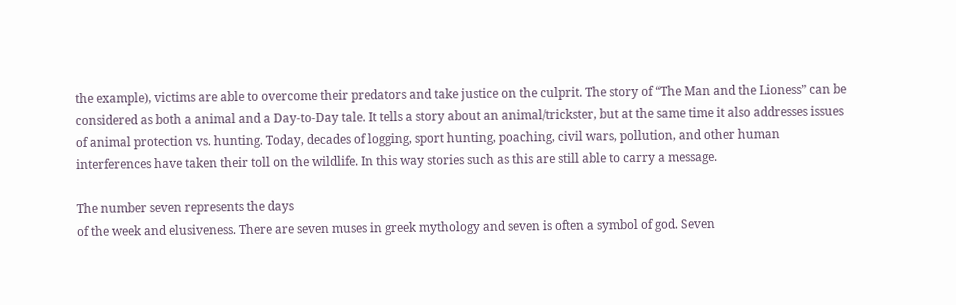the example), victims are able to overcome their predators and take justice on the culprit. The story of “The Man and the Lioness” can be considered as both a animal and a Day-to-Day tale. It tells a story about an animal/trickster, but at the same time it also addresses issues of animal protection vs. hunting. Today, decades of logging, sport hunting, poaching, civil wars, pollution, and other human interferences have taken their toll on the wildlife. In this way stories such as this are still able to carry a message.

The number seven represents the days
of the week and elusiveness. There are seven muses in greek mythology and seven is often a symbol of god. Seven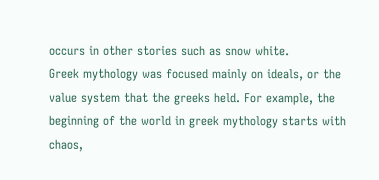occurs in other stories such as snow white.
Greek mythology was focused mainly on ideals, or the value system that the greeks held. For example, the beginning of the world in greek mythology starts with chaos,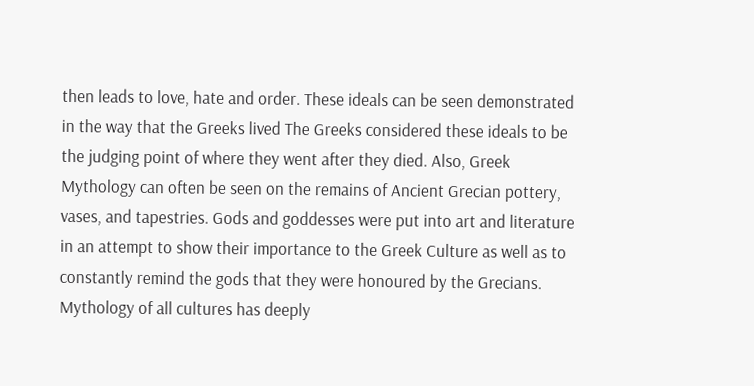then leads to love, hate and order. These ideals can be seen demonstrated in the way that the Greeks lived The Greeks considered these ideals to be the judging point of where they went after they died. Also, Greek Mythology can often be seen on the remains of Ancient Grecian pottery, vases, and tapestries. Gods and goddesses were put into art and literature in an attempt to show their importance to the Greek Culture as well as to constantly remind the gods that they were honoured by the Grecians. Mythology of all cultures has deeply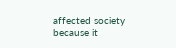affected society because it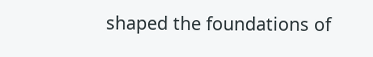shaped the foundations of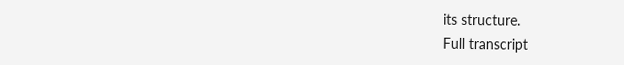its structure.
Full transcript